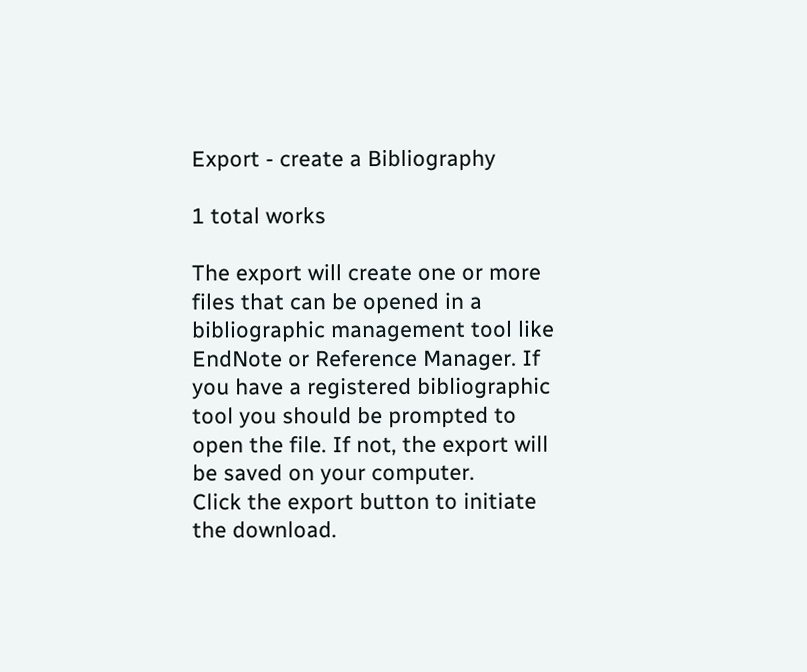Export - create a Bibliography

1 total works

The export will create one or more files that can be opened in a bibliographic management tool like EndNote or Reference Manager. If you have a registered bibliographic tool you should be prompted to open the file. If not, the export will be saved on your computer.
Click the export button to initiate the download.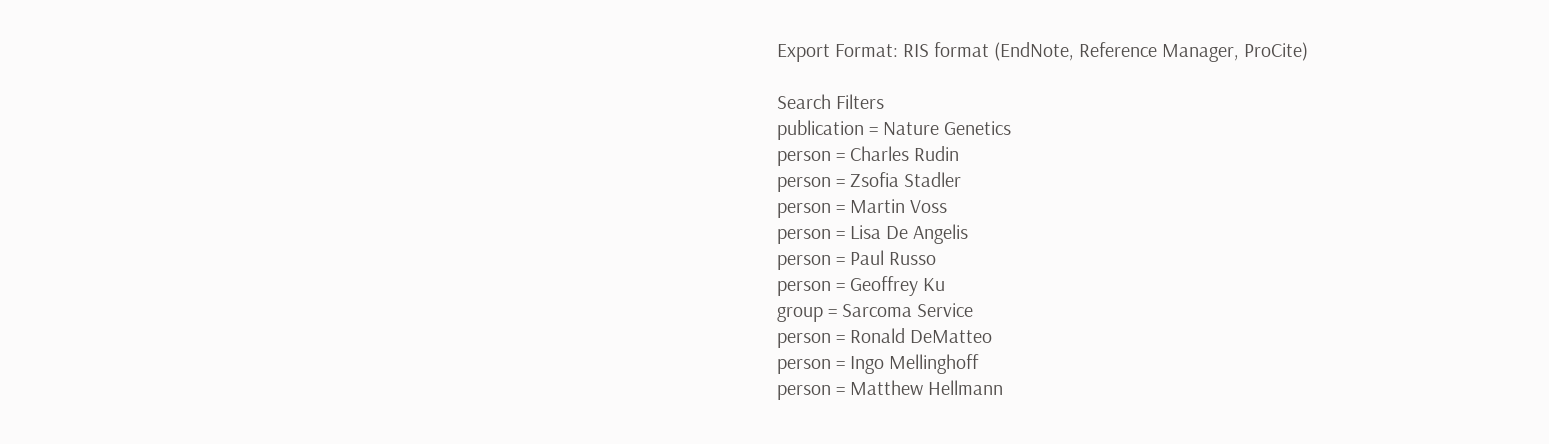Export Format: RIS format (EndNote, Reference Manager, ProCite)

Search Filters
publication = Nature Genetics
person = Charles Rudin
person = Zsofia Stadler
person = Martin Voss
person = Lisa De Angelis
person = Paul Russo
person = Geoffrey Ku
group = Sarcoma Service
person = Ronald DeMatteo
person = Ingo Mellinghoff
person = Matthew Hellmann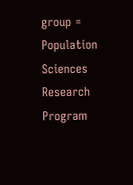group = Population Sciences Research Program